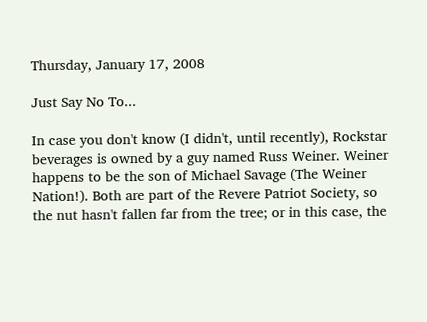Thursday, January 17, 2008

Just Say No To...

In case you don't know (I didn't, until recently), Rockstar beverages is owned by a guy named Russ Weiner. Weiner happens to be the son of Michael Savage (The Weiner Nation!). Both are part of the Revere Patriot Society, so the nut hasn't fallen far from the tree; or in this case, the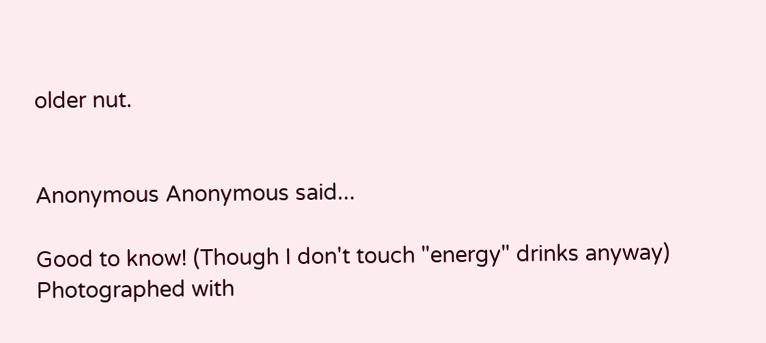older nut.


Anonymous Anonymous said...

Good to know! (Though I don't touch "energy" drinks anyway)
Photographed with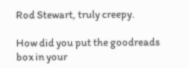Rod Stewart, truly creepy.

How did you put the goodreads box in your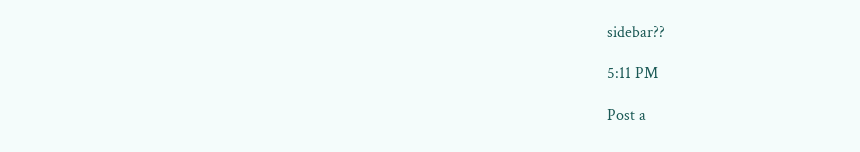sidebar??

5:11 PM

Post a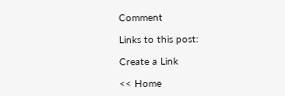Comment

Links to this post:

Create a Link

<< Home